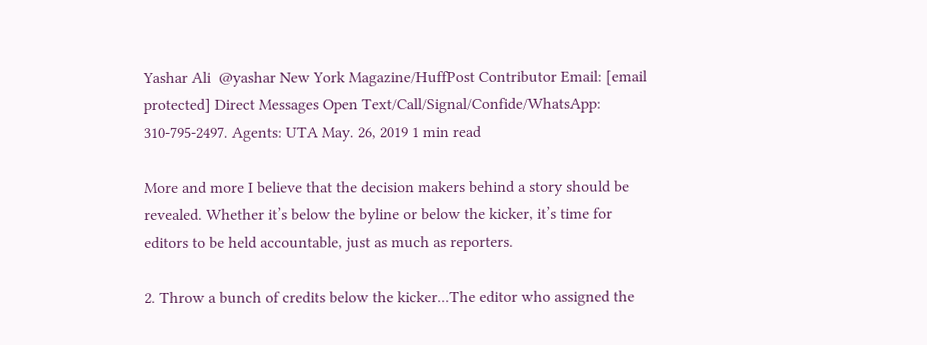Yashar Ali  @yashar New York Magazine/HuffPost Contributor Email: [email protected] Direct Messages Open Text/Call/Signal/Confide/WhatsApp: 310-795-2497. Agents: UTA May. 26, 2019 1 min read

More and more I believe that the decision makers behind a story should be revealed. Whether it’s below the byline or below the kicker, it’s time for editors to be held accountable, just as much as reporters.

2. Throw a bunch of credits below the kicker...The editor who assigned the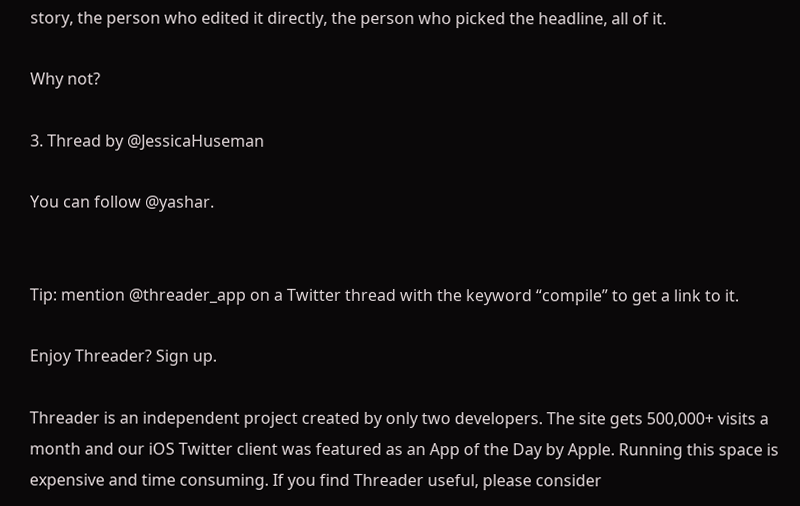story, the person who edited it directly, the person who picked the headline, all of it.

Why not?

3. Thread by @JessicaHuseman

You can follow @yashar.


Tip: mention @threader_app on a Twitter thread with the keyword “compile” to get a link to it.

Enjoy Threader? Sign up.

Threader is an independent project created by only two developers. The site gets 500,000+ visits a month and our iOS Twitter client was featured as an App of the Day by Apple. Running this space is expensive and time consuming. If you find Threader useful, please consider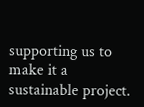supporting us to make it a sustainable project.